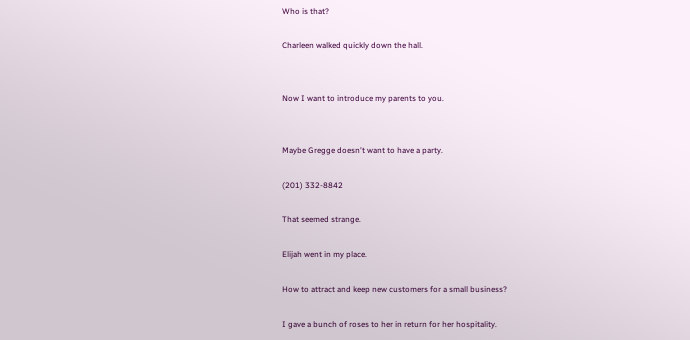Who is that?

Charleen walked quickly down the hall.


Now I want to introduce my parents to you.


Maybe Gregge doesn't want to have a party.

(201) 332-8842

That seemed strange.

Elijah went in my place.

How to attract and keep new customers for a small business?

I gave a bunch of roses to her in return for her hospitality.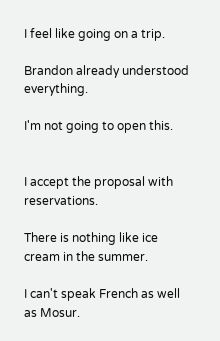I feel like going on a trip.

Brandon already understood everything.

I'm not going to open this.


I accept the proposal with reservations.

There is nothing like ice cream in the summer.

I can't speak French as well as Mosur.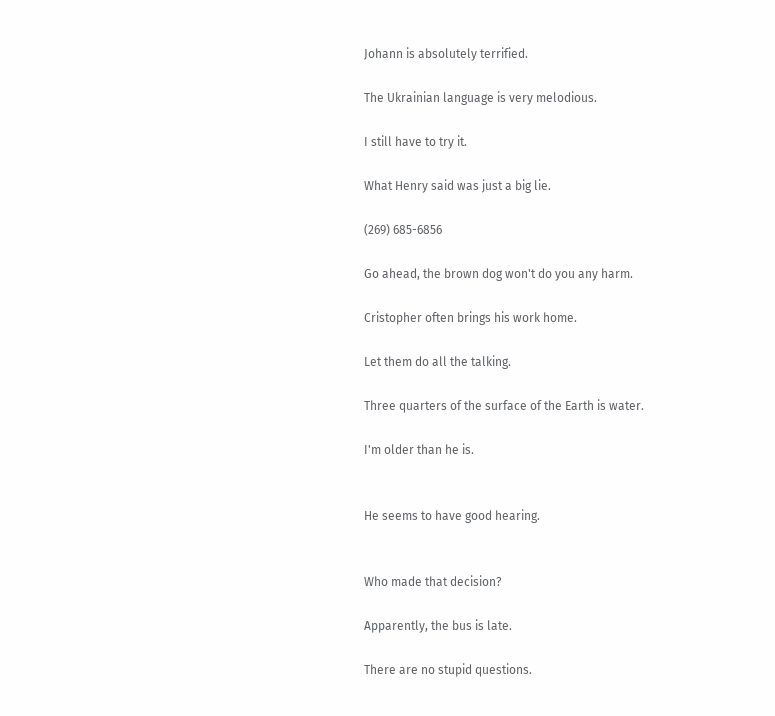Johann is absolutely terrified.

The Ukrainian language is very melodious.

I still have to try it.

What Henry said was just a big lie.

(269) 685-6856

Go ahead, the brown dog won't do you any harm.

Cristopher often brings his work home.

Let them do all the talking.

Three quarters of the surface of the Earth is water.

I'm older than he is.


He seems to have good hearing.


Who made that decision?

Apparently, the bus is late.

There are no stupid questions.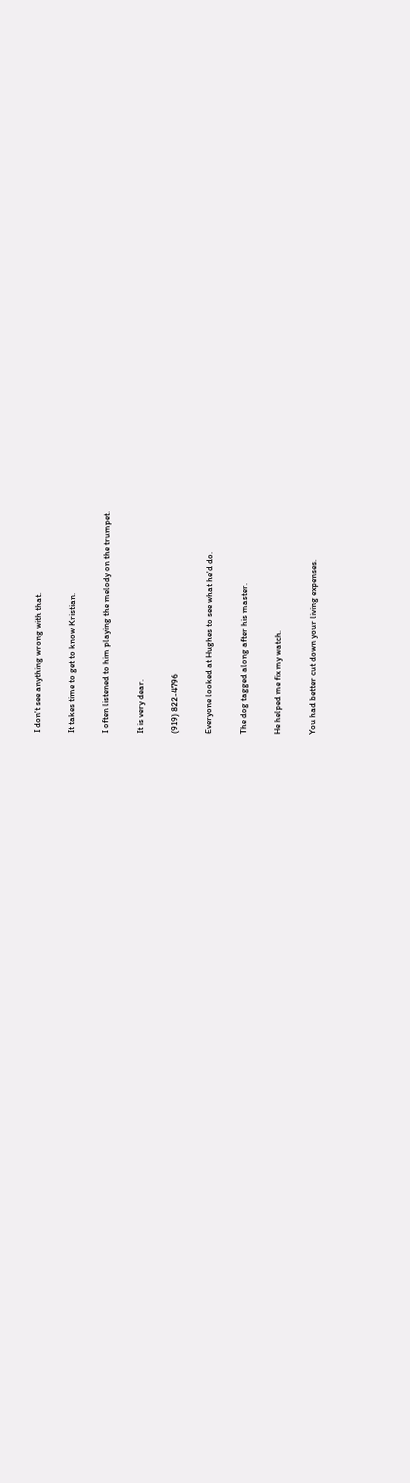I don't see anything wrong with that.

It takes time to get to know Kristian.

I often listened to him playing the melody on the trumpet.

It is very dear.

(919) 822-4796

Everyone looked at Hughes to see what he'd do.

The dog tagged along after his master.

He helped me fix my watch.

You had better cut down your living expenses.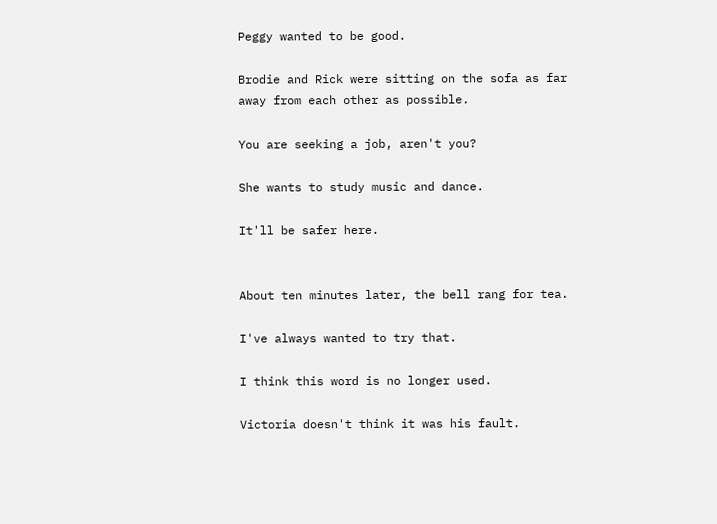Peggy wanted to be good.

Brodie and Rick were sitting on the sofa as far away from each other as possible.

You are seeking a job, aren't you?

She wants to study music and dance.

It'll be safer here.


About ten minutes later, the bell rang for tea.

I've always wanted to try that.

I think this word is no longer used.

Victoria doesn't think it was his fault.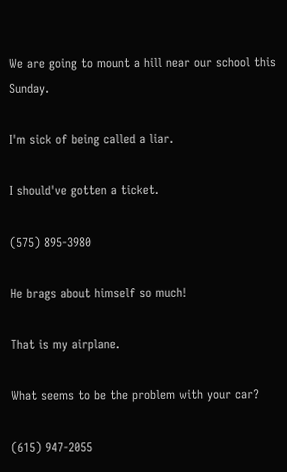We are going to mount a hill near our school this Sunday.

I'm sick of being called a liar.

I should've gotten a ticket.

(575) 895-3980

He brags about himself so much!

That is my airplane.

What seems to be the problem with your car?

(615) 947-2055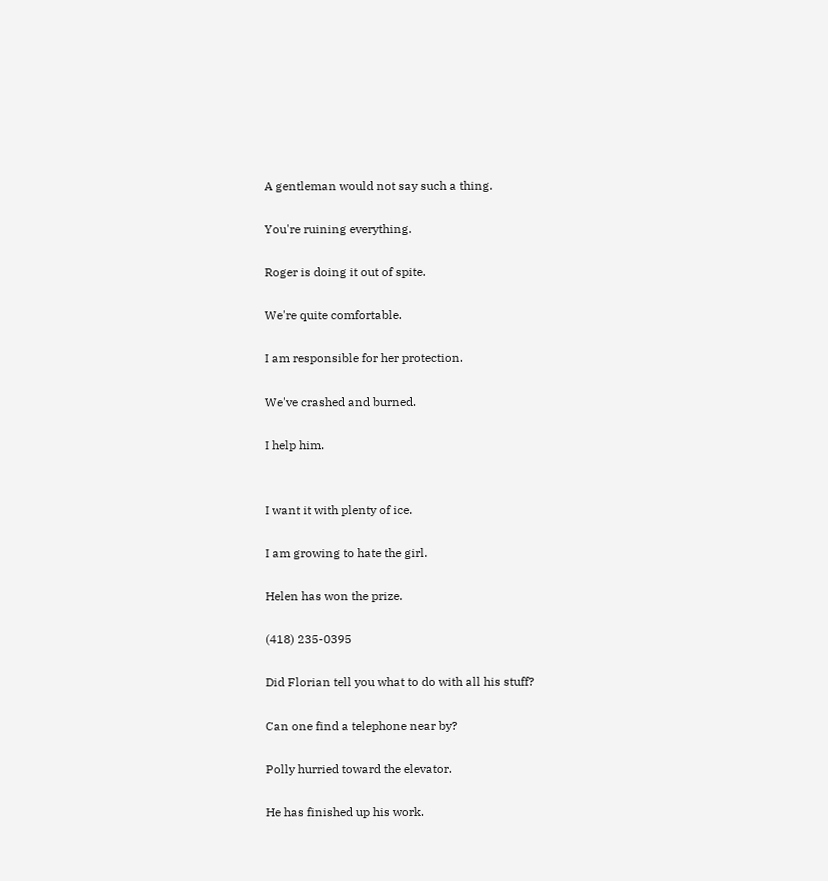A gentleman would not say such a thing.

You're ruining everything.

Roger is doing it out of spite.

We're quite comfortable.

I am responsible for her protection.

We've crashed and burned.

I help him.


I want it with plenty of ice.

I am growing to hate the girl.

Helen has won the prize.

(418) 235-0395

Did Florian tell you what to do with all his stuff?

Can one find a telephone near by?

Polly hurried toward the elevator.

He has finished up his work.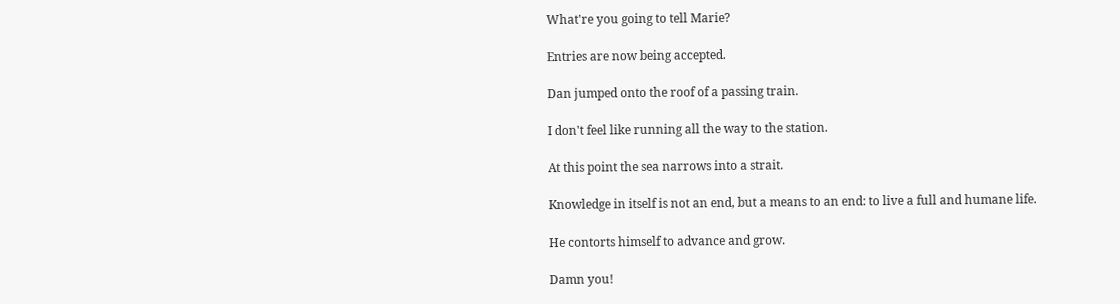What're you going to tell Marie?

Entries are now being accepted.

Dan jumped onto the roof of a passing train.

I don't feel like running all the way to the station.

At this point the sea narrows into a strait.

Knowledge in itself is not an end, but a means to an end: to live a full and humane life.

He contorts himself to advance and grow.

Damn you!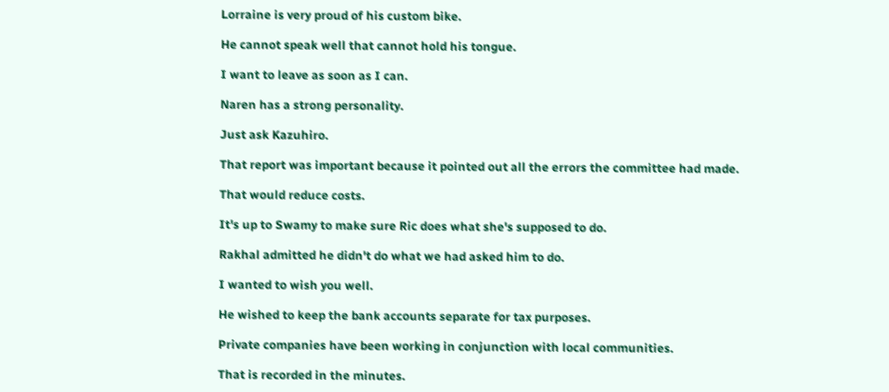Lorraine is very proud of his custom bike.

He cannot speak well that cannot hold his tongue.

I want to leave as soon as I can.

Naren has a strong personality.

Just ask Kazuhiro.

That report was important because it pointed out all the errors the committee had made.

That would reduce costs.

It's up to Swamy to make sure Ric does what she's supposed to do.

Rakhal admitted he didn't do what we had asked him to do.

I wanted to wish you well.

He wished to keep the bank accounts separate for tax purposes.

Private companies have been working in conjunction with local communities.

That is recorded in the minutes.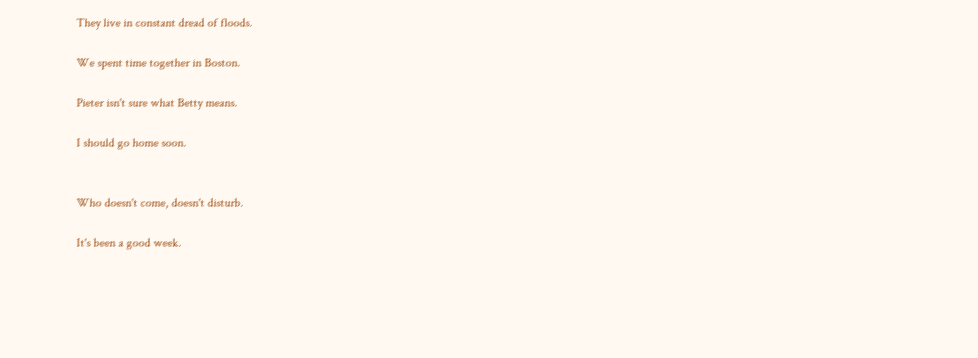They live in constant dread of floods.

We spent time together in Boston.

Pieter isn't sure what Betty means.

I should go home soon.


Who doesn't come, doesn't disturb.

It's been a good week.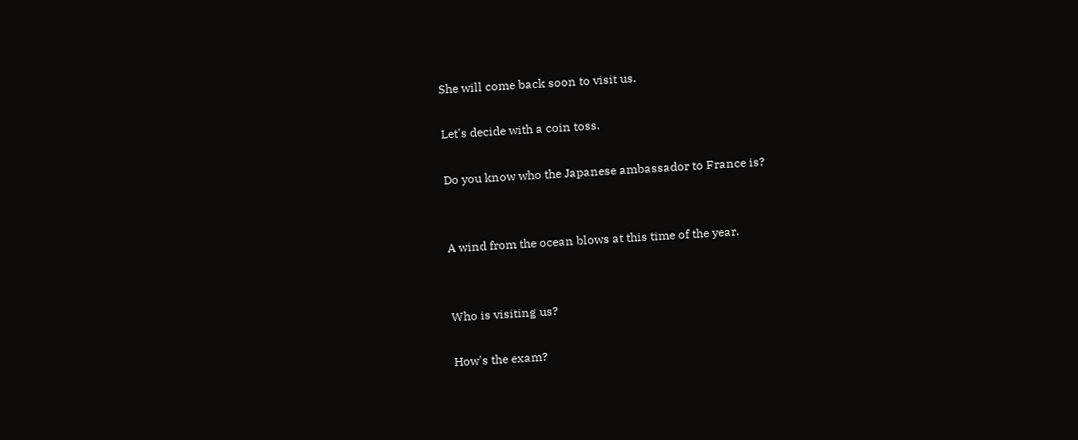She will come back soon to visit us.

Let's decide with a coin toss.

Do you know who the Japanese ambassador to France is?


A wind from the ocean blows at this time of the year.


Who is visiting us?

How's the exam?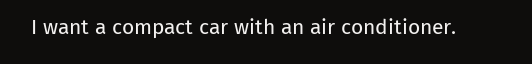I want a compact car with an air conditioner.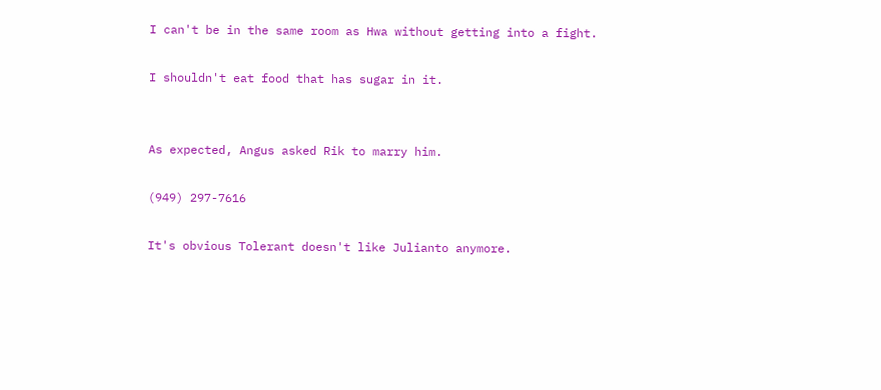I can't be in the same room as Hwa without getting into a fight.

I shouldn't eat food that has sugar in it.


As expected, Angus asked Rik to marry him.

(949) 297-7616

It's obvious Tolerant doesn't like Julianto anymore.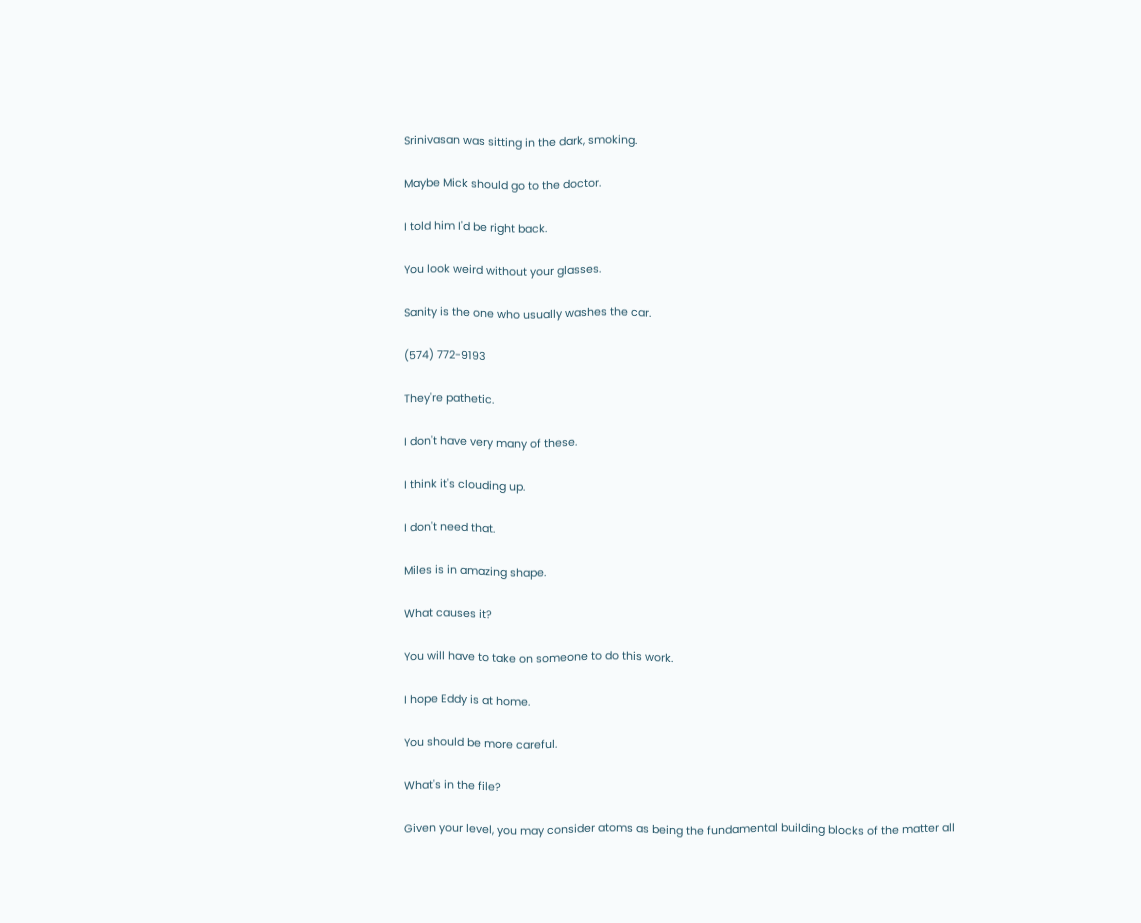Srinivasan was sitting in the dark, smoking.

Maybe Mick should go to the doctor.

I told him I'd be right back.

You look weird without your glasses.

Sanity is the one who usually washes the car.

(574) 772-9193

They're pathetic.

I don't have very many of these.

I think it's clouding up.

I don't need that.

Miles is in amazing shape.

What causes it?

You will have to take on someone to do this work.

I hope Eddy is at home.

You should be more careful.

What's in the file?

Given your level, you may consider atoms as being the fundamental building blocks of the matter all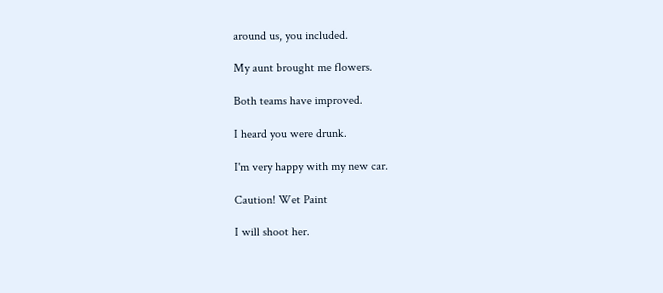around us, you included.

My aunt brought me flowers.

Both teams have improved.

I heard you were drunk.

I'm very happy with my new car.

Caution! Wet Paint

I will shoot her.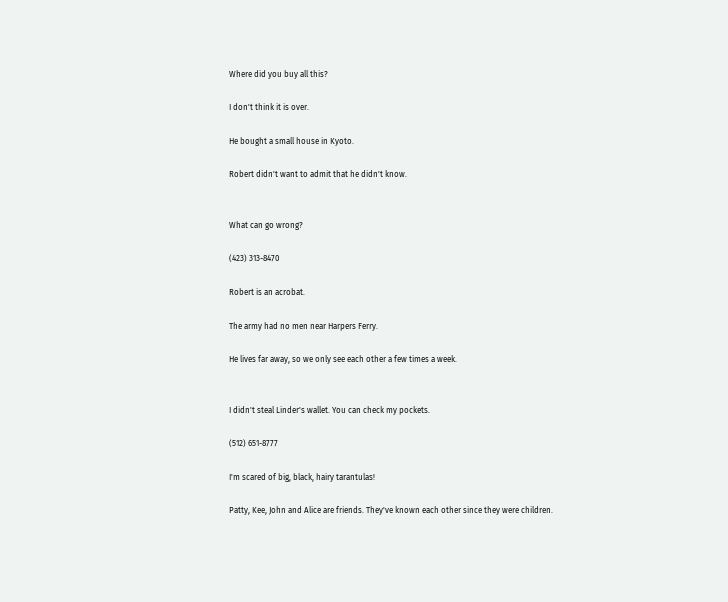Where did you buy all this?

I don't think it is over.

He bought a small house in Kyoto.

Robert didn't want to admit that he didn't know.


What can go wrong?

(423) 313-8470

Robert is an acrobat.

The army had no men near Harpers Ferry.

He lives far away, so we only see each other a few times a week.


I didn't steal Linder's wallet. You can check my pockets.

(512) 651-8777

I'm scared of big, black, hairy tarantulas!

Patty, Kee, John and Alice are friends. They've known each other since they were children.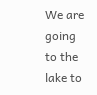We are going to the lake to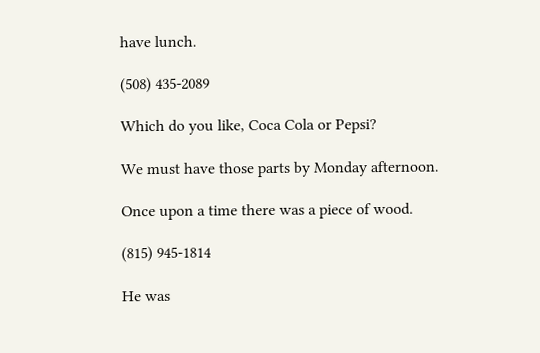have lunch.

(508) 435-2089

Which do you like, Coca Cola or Pepsi?

We must have those parts by Monday afternoon.

Once upon a time there was a piece of wood.

(815) 945-1814

He was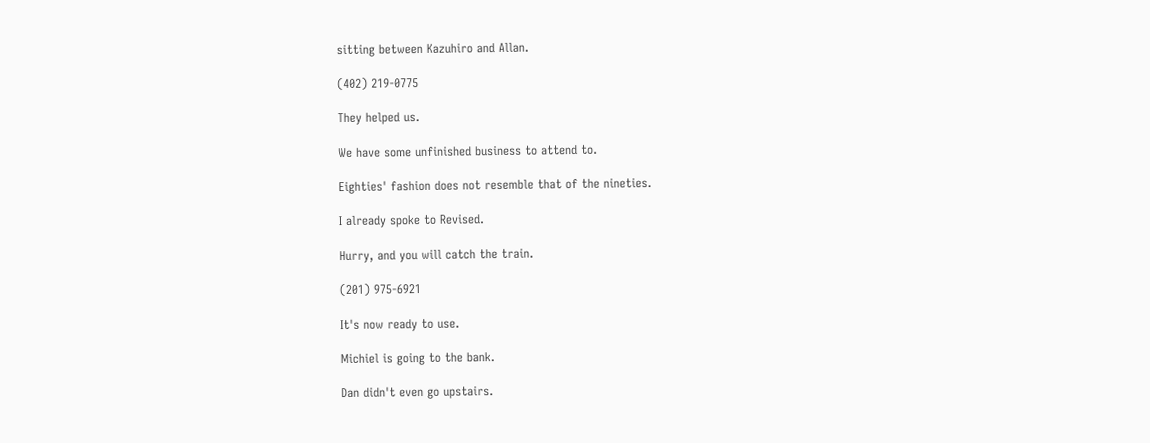sitting between Kazuhiro and Allan.

(402) 219-0775

They helped us.

We have some unfinished business to attend to.

Eighties' fashion does not resemble that of the nineties.

I already spoke to Revised.

Hurry, and you will catch the train.

(201) 975-6921

It's now ready to use.

Michiel is going to the bank.

Dan didn't even go upstairs.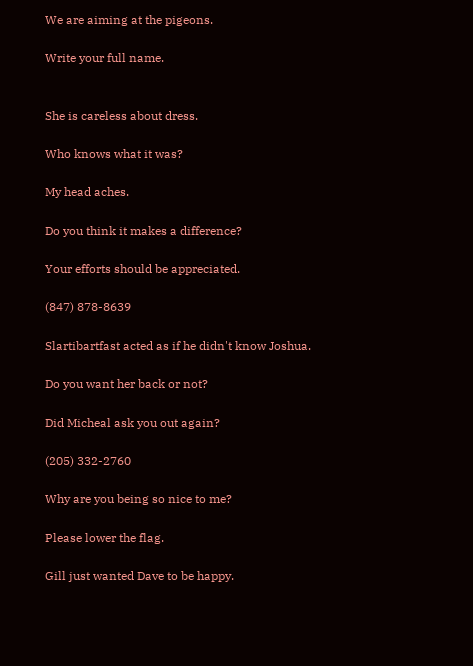We are aiming at the pigeons.

Write your full name.


She is careless about dress.

Who knows what it was?

My head aches.

Do you think it makes a difference?

Your efforts should be appreciated.

(847) 878-8639

Slartibartfast acted as if he didn't know Joshua.

Do you want her back or not?

Did Micheal ask you out again?

(205) 332-2760

Why are you being so nice to me?

Please lower the flag.

Gill just wanted Dave to be happy.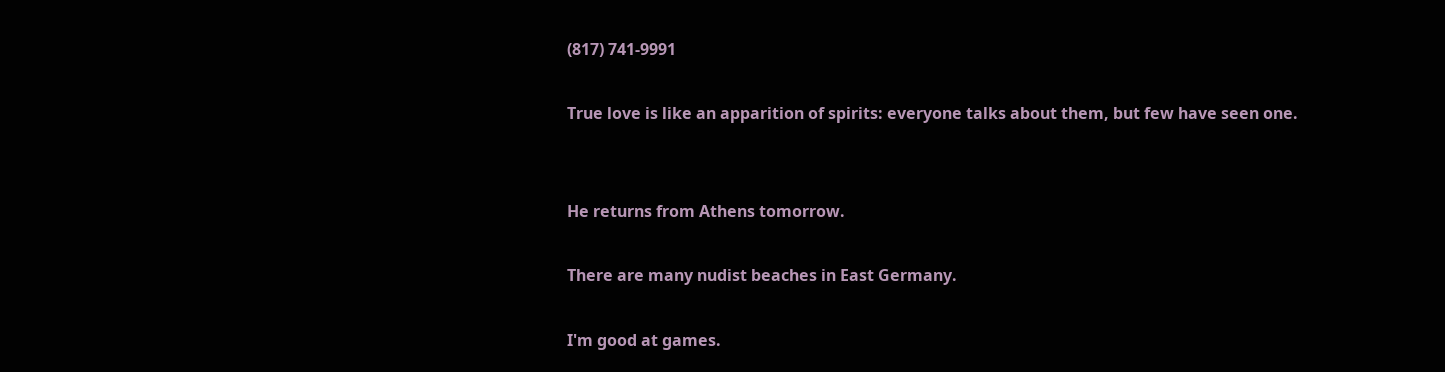(817) 741-9991

True love is like an apparition of spirits: everyone talks about them, but few have seen one.


He returns from Athens tomorrow.

There are many nudist beaches in East Germany.

I'm good at games.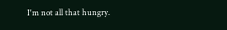I'm not all that hungry.